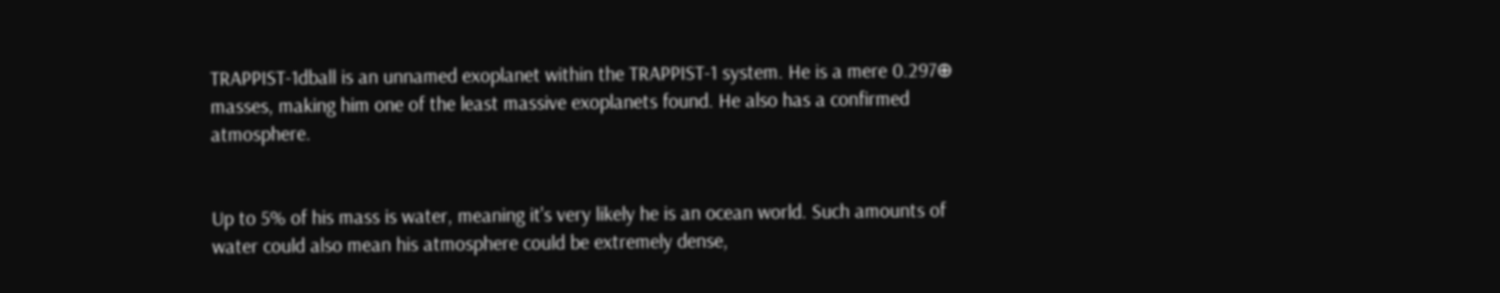TRAPPIST-1dball is an unnamed exoplanet within the TRAPPIST-1 system. He is a mere 0.297⊕ masses, making him one of the least massive exoplanets found. He also has a confirmed atmosphere.


Up to 5% of his mass is water, meaning it's very likely he is an ocean world. Such amounts of water could also mean his atmosphere could be extremely dense,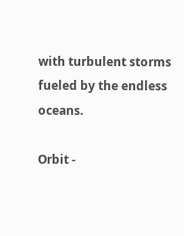with turbulent storms fueled by the endless oceans.

Orbit -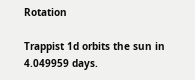Rotation

Trappist 1d orbits the sun in 4.049959 days.